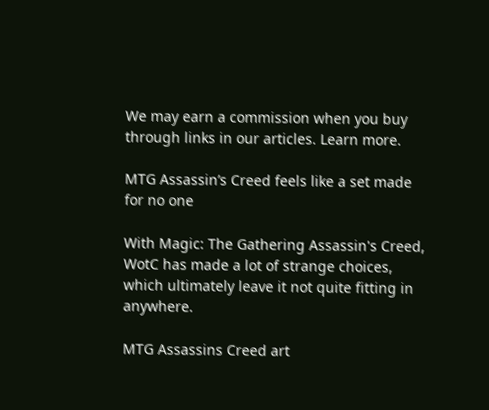We may earn a commission when you buy through links in our articles. Learn more.

MTG Assassin’s Creed feels like a set made for no one

With Magic: The Gathering Assassin's Creed, WotC has made a lot of strange choices, which ultimately leave it not quite fitting in anywhere.

MTG Assassins Creed art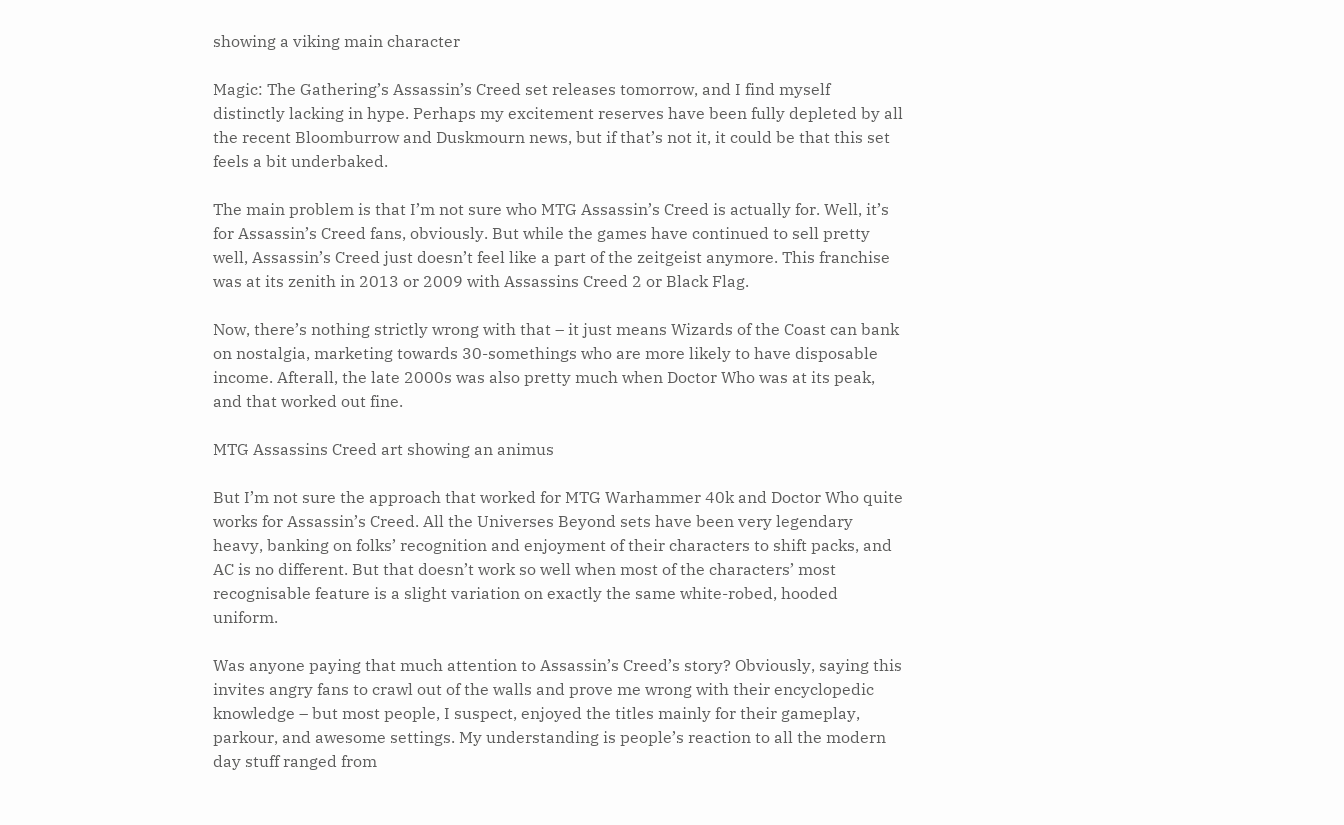showing a viking main character

Magic: The Gathering’s Assassin’s Creed set releases tomorrow, and I find myself distinctly lacking in hype. Perhaps my excitement reserves have been fully depleted by all the recent Bloomburrow and Duskmourn news, but if that’s not it, it could be that this set feels a bit underbaked.

The main problem is that I’m not sure who MTG Assassin’s Creed is actually for. Well, it’s for Assassin’s Creed fans, obviously. But while the games have continued to sell pretty well, Assassin’s Creed just doesn’t feel like a part of the zeitgeist anymore. This franchise was at its zenith in 2013 or 2009 with Assassins Creed 2 or Black Flag.

Now, there’s nothing strictly wrong with that – it just means Wizards of the Coast can bank on nostalgia, marketing towards 30-somethings who are more likely to have disposable income. Afterall, the late 2000s was also pretty much when Doctor Who was at its peak, and that worked out fine.

MTG Assassins Creed art showing an animus

But I’m not sure the approach that worked for MTG Warhammer 40k and Doctor Who quite works for Assassin’s Creed. All the Universes Beyond sets have been very legendary heavy, banking on folks’ recognition and enjoyment of their characters to shift packs, and AC is no different. But that doesn’t work so well when most of the characters’ most recognisable feature is a slight variation on exactly the same white-robed, hooded uniform.

Was anyone paying that much attention to Assassin’s Creed’s story? Obviously, saying this invites angry fans to crawl out of the walls and prove me wrong with their encyclopedic knowledge – but most people, I suspect, enjoyed the titles mainly for their gameplay, parkour, and awesome settings. My understanding is people’s reaction to all the modern day stuff ranged from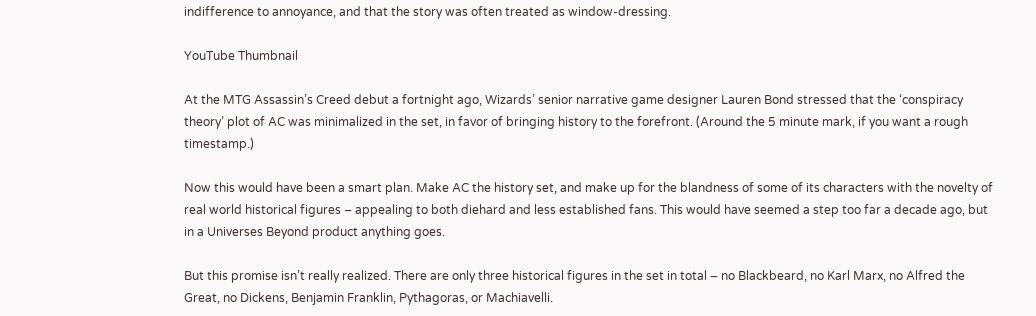indifference to annoyance, and that the story was often treated as window-dressing.

YouTube Thumbnail

At the MTG Assassin’s Creed debut a fortnight ago, Wizards’ senior narrative game designer Lauren Bond stressed that the ‘conspiracy theory’ plot of AC was minimalized in the set, in favor of bringing history to the forefront. (Around the 5 minute mark, if you want a rough timestamp.)

Now this would have been a smart plan. Make AC the history set, and make up for the blandness of some of its characters with the novelty of real world historical figures – appealing to both diehard and less established fans. This would have seemed a step too far a decade ago, but in a Universes Beyond product anything goes.

But this promise isn’t really realized. There are only three historical figures in the set in total – no Blackbeard, no Karl Marx, no Alfred the Great, no Dickens, Benjamin Franklin, Pythagoras, or Machiavelli.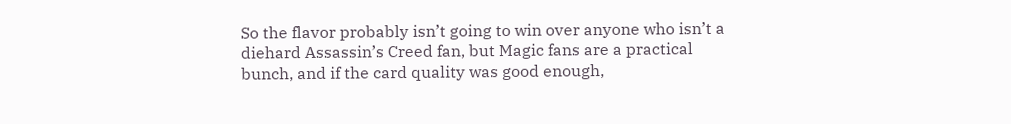So the flavor probably isn’t going to win over anyone who isn’t a diehard Assassin’s Creed fan, but Magic fans are a practical bunch, and if the card quality was good enough,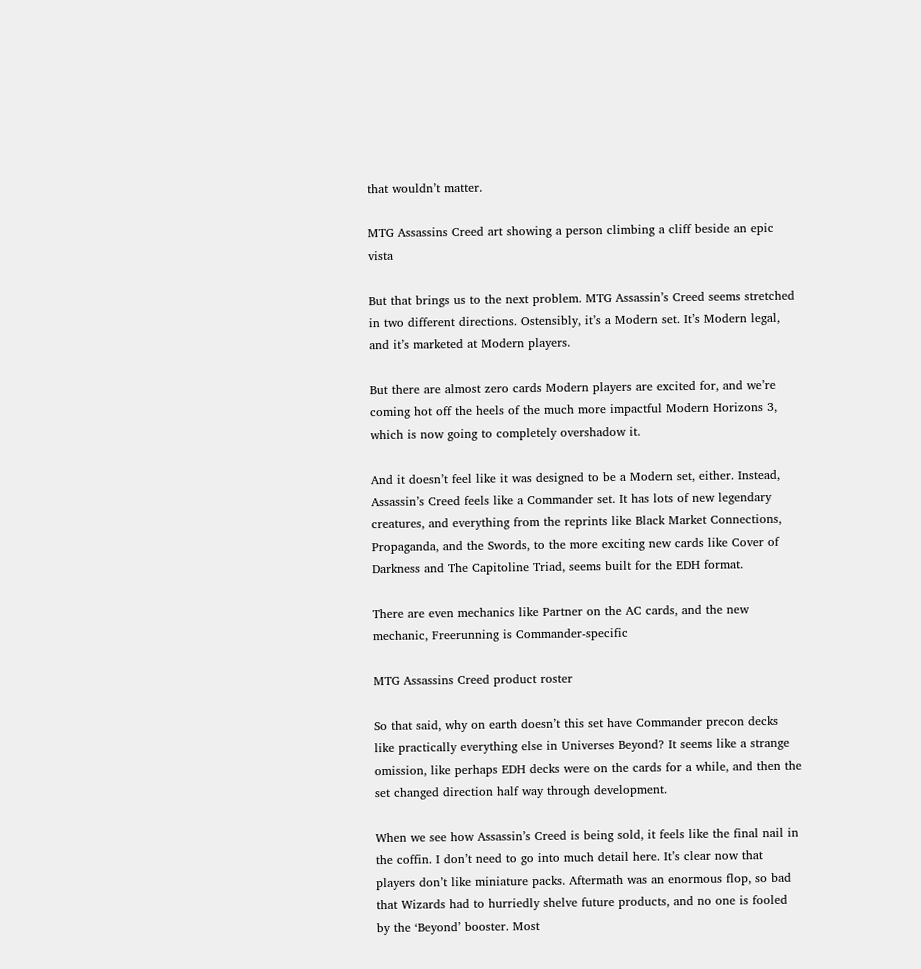that wouldn’t matter.

MTG Assassins Creed art showing a person climbing a cliff beside an epic vista

But that brings us to the next problem. MTG Assassin’s Creed seems stretched in two different directions. Ostensibly, it’s a Modern set. It’s Modern legal, and it’s marketed at Modern players.

But there are almost zero cards Modern players are excited for, and we’re coming hot off the heels of the much more impactful Modern Horizons 3, which is now going to completely overshadow it.

And it doesn’t feel like it was designed to be a Modern set, either. Instead, Assassin’s Creed feels like a Commander set. It has lots of new legendary creatures, and everything from the reprints like Black Market Connections, Propaganda, and the Swords, to the more exciting new cards like Cover of Darkness and The Capitoline Triad, seems built for the EDH format.

There are even mechanics like Partner on the AC cards, and the new mechanic, Freerunning is Commander-specific

MTG Assassins Creed product roster

So that said, why on earth doesn’t this set have Commander precon decks like practically everything else in Universes Beyond? It seems like a strange omission, like perhaps EDH decks were on the cards for a while, and then the set changed direction half way through development.

When we see how Assassin’s Creed is being sold, it feels like the final nail in the coffin. I don’t need to go into much detail here. It’s clear now that players don’t like miniature packs. Aftermath was an enormous flop, so bad that Wizards had to hurriedly shelve future products, and no one is fooled by the ‘Beyond’ booster. Most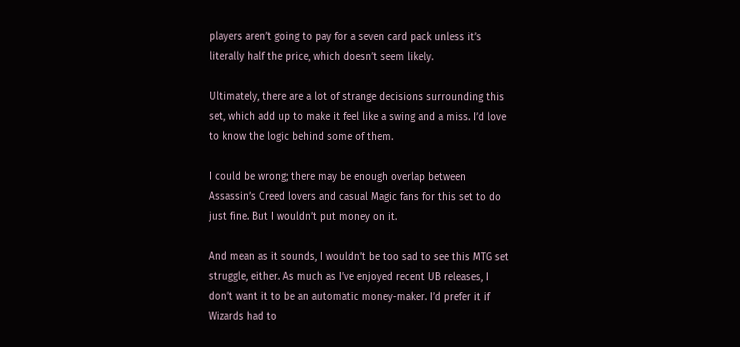players aren’t going to pay for a seven card pack unless it’s literally half the price, which doesn’t seem likely.

Ultimately, there are a lot of strange decisions surrounding this set, which add up to make it feel like a swing and a miss. I’d love to know the logic behind some of them.

I could be wrong; there may be enough overlap between Assassin’s Creed lovers and casual Magic fans for this set to do just fine. But I wouldn’t put money on it.

And mean as it sounds, I wouldn’t be too sad to see this MTG set struggle, either. As much as I’ve enjoyed recent UB releases, I don’t want it to be an automatic money-maker. I’d prefer it if Wizards had to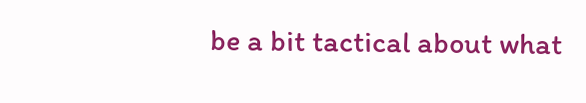be a bit tactical about what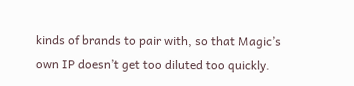kinds of brands to pair with, so that Magic’s own IP doesn’t get too diluted too quickly.